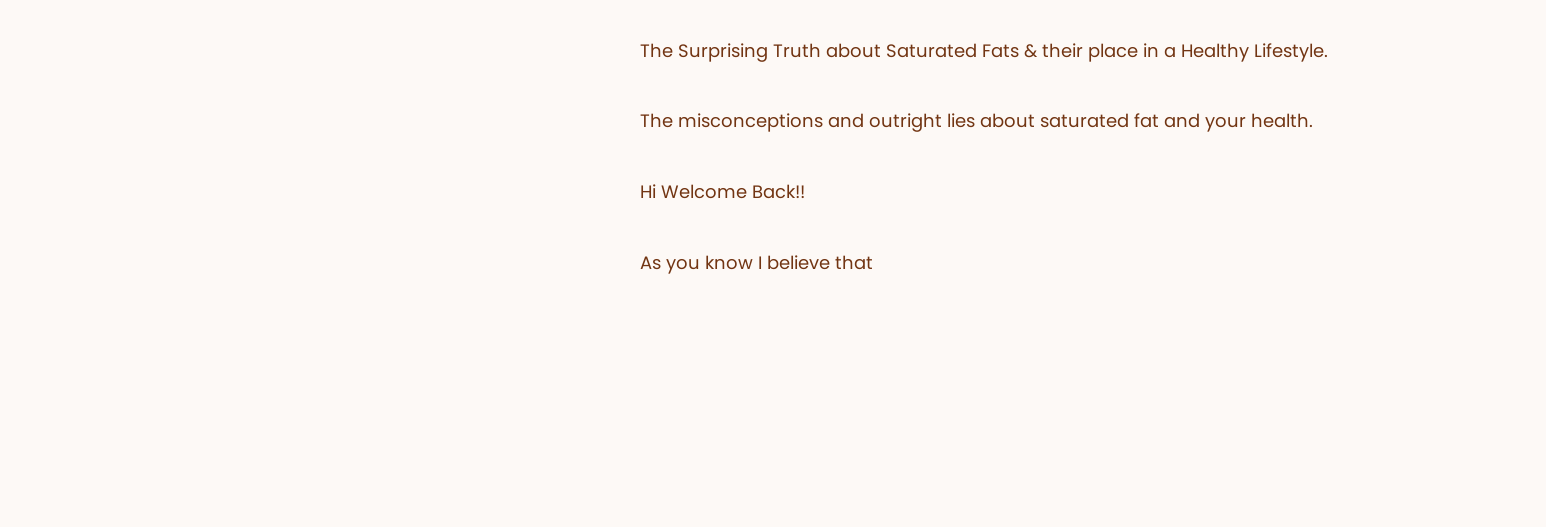The Surprising Truth about Saturated Fats & their place in a Healthy Lifestyle.

The misconceptions and outright lies about saturated fat and your health.

Hi Welcome Back!!

As you know I believe that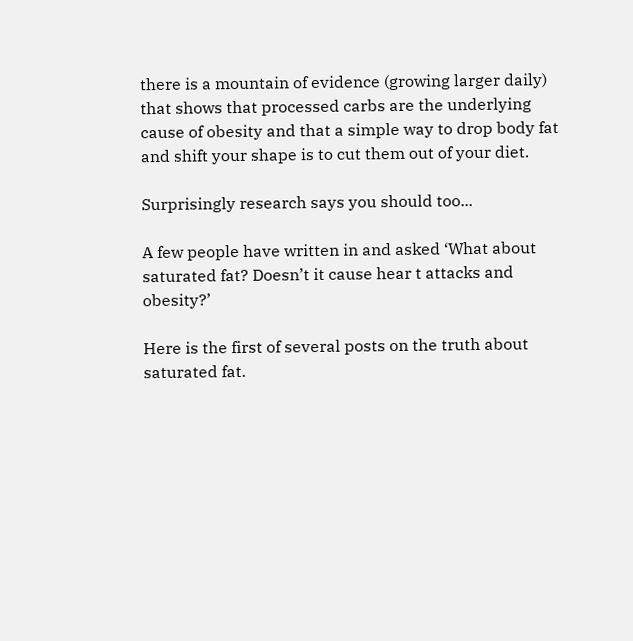there is a mountain of evidence (growing larger daily) that shows that processed carbs are the underlying cause of obesity and that a simple way to drop body fat and shift your shape is to cut them out of your diet.

Surprisingly research says you should too...

A few people have written in and asked ‘What about saturated fat? Doesn’t it cause hear t attacks and obesity?’

Here is the first of several posts on the truth about saturated fat.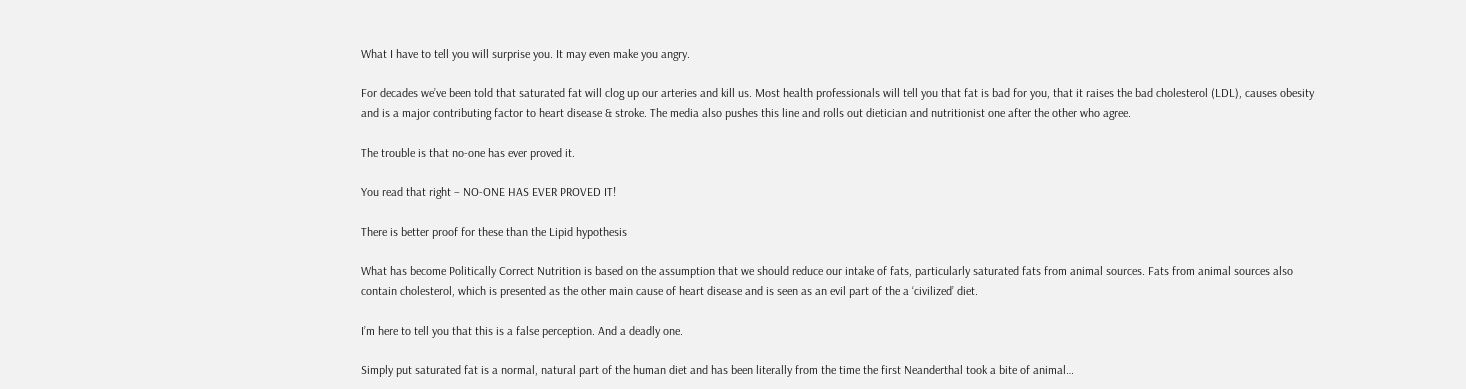What I have to tell you will surprise you. It may even make you angry.

For decades we’ve been told that saturated fat will clog up our arteries and kill us. Most health professionals will tell you that fat is bad for you, that it raises the bad cholesterol (LDL), causes obesity and is a major contributing factor to heart disease & stroke. The media also pushes this line and rolls out dietician and nutritionist one after the other who agree.

The trouble is that no-one has ever proved it.

You read that right – NO-ONE HAS EVER PROVED IT!

There is better proof for these than the Lipid hypothesis

What has become Politically Correct Nutrition is based on the assumption that we should reduce our intake of fats, particularly saturated fats from animal sources. Fats from animal sources also contain cholesterol, which is presented as the other main cause of heart disease and is seen as an evil part of the a ‘civilized’ diet.

I’m here to tell you that this is a false perception. And a deadly one.

Simply put saturated fat is a normal, natural part of the human diet and has been literally from the time the first Neanderthal took a bite of animal…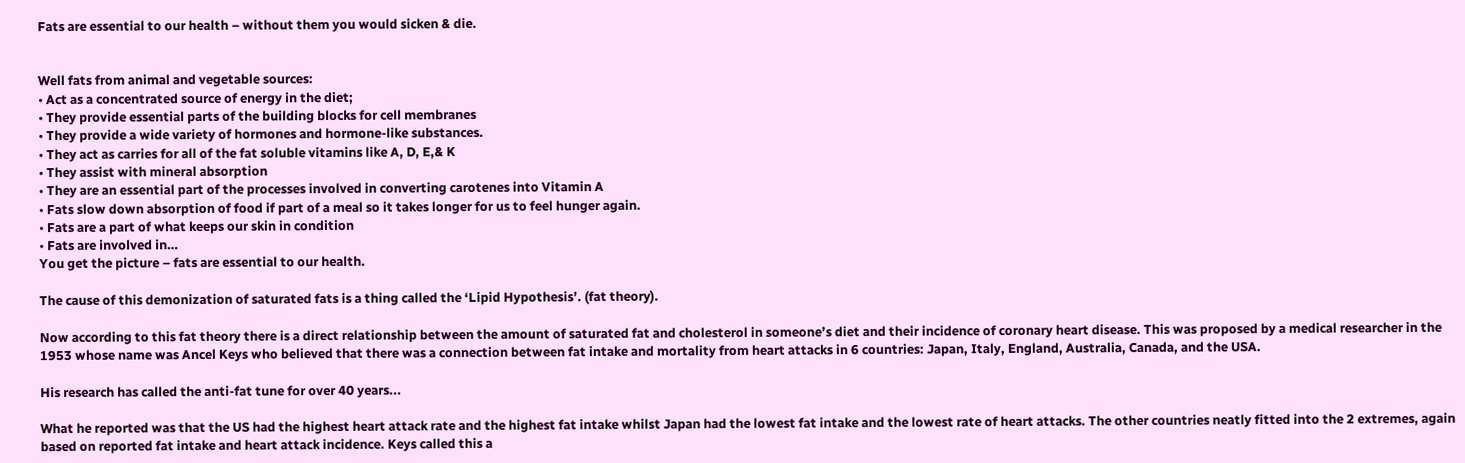Fats are essential to our health – without them you would sicken & die.


Well fats from animal and vegetable sources:
• Act as a concentrated source of energy in the diet;
• They provide essential parts of the building blocks for cell membranes
• They provide a wide variety of hormones and hormone-like substances.
• They act as carries for all of the fat soluble vitamins like A, D, E,& K
• They assist with mineral absorption
• They are an essential part of the processes involved in converting carotenes into Vitamin A
• Fats slow down absorption of food if part of a meal so it takes longer for us to feel hunger again.
• Fats are a part of what keeps our skin in condition
• Fats are involved in…
You get the picture – fats are essential to our health.

The cause of this demonization of saturated fats is a thing called the ‘Lipid Hypothesis’. (fat theory).

Now according to this fat theory there is a direct relationship between the amount of saturated fat and cholesterol in someone’s diet and their incidence of coronary heart disease. This was proposed by a medical researcher in the 1953 whose name was Ancel Keys who believed that there was a connection between fat intake and mortality from heart attacks in 6 countries: Japan, Italy, England, Australia, Canada, and the USA.

His research has called the anti-fat tune for over 40 years...

What he reported was that the US had the highest heart attack rate and the highest fat intake whilst Japan had the lowest fat intake and the lowest rate of heart attacks. The other countries neatly fitted into the 2 extremes, again based on reported fat intake and heart attack incidence. Keys called this a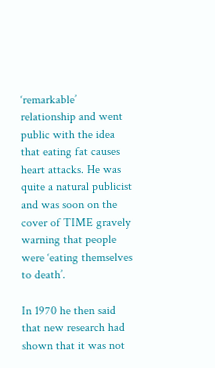‘remarkable’ relationship and went public with the idea that eating fat causes heart attacks. He was quite a natural publicist and was soon on the cover of TIME gravely warning that people were ‘eating themselves to death’.

In 1970 he then said that new research had shown that it was not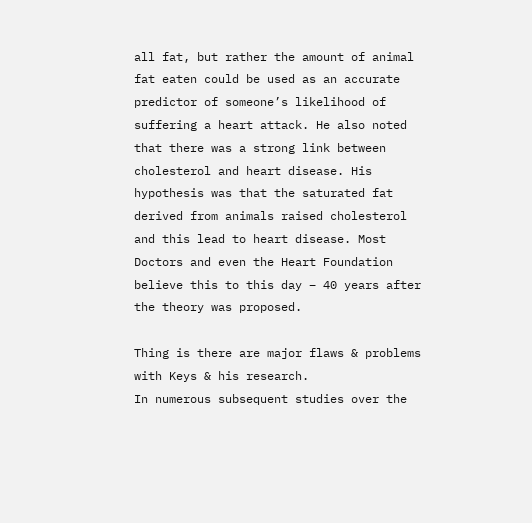all fat, but rather the amount of animal fat eaten could be used as an accurate predictor of someone’s likelihood of suffering a heart attack. He also noted that there was a strong link between cholesterol and heart disease. His hypothesis was that the saturated fat derived from animals raised cholesterol and this lead to heart disease. Most Doctors and even the Heart Foundation believe this to this day – 40 years after the theory was proposed.

Thing is there are major flaws & problems with Keys & his research.
In numerous subsequent studies over the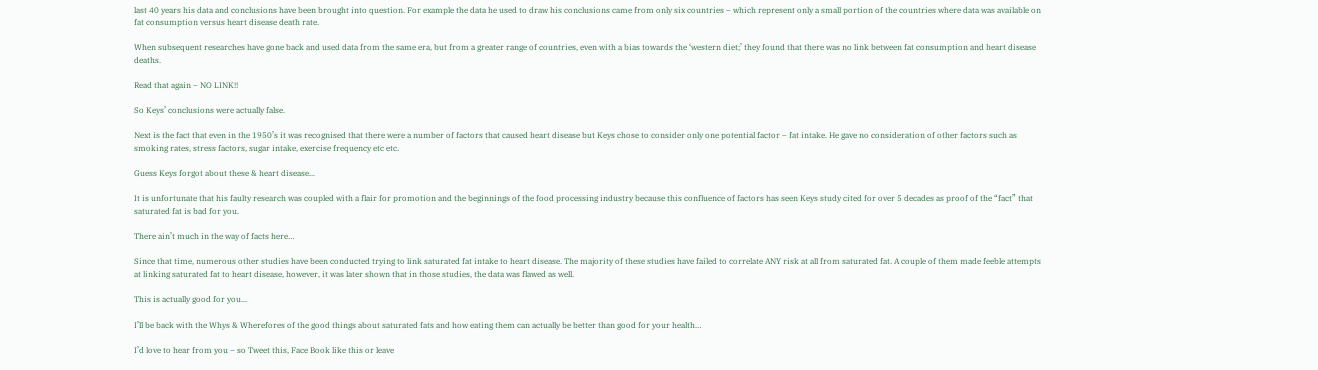last 40 years his data and conclusions have been brought into question. For example the data he used to draw his conclusions came from only six countries – which represent only a small portion of the countries where data was available on fat consumption versus heart disease death rate.

When subsequent researches have gone back and used data from the same era, but from a greater range of countries, even with a bias towards the ‘western diet;’ they found that there was no link between fat consumption and heart disease deaths.

Read that again – NO LINK!!

So Keys’ conclusions were actually false.

Next is the fact that even in the 1950’s it was recognised that there were a number of factors that caused heart disease but Keys chose to consider only one potential factor – fat intake. He gave no consideration of other factors such as smoking rates, stress factors, sugar intake, exercise frequency etc etc.

Guess Keys forgot about these & heart disease...

It is unfortunate that his faulty research was coupled with a flair for promotion and the beginnings of the food processing industry because this confluence of factors has seen Keys study cited for over 5 decades as proof of the “fact” that saturated fat is bad for you.

There ain’t much in the way of facts here…

Since that time, numerous other studies have been conducted trying to link saturated fat intake to heart disease. The majority of these studies have failed to correlate ANY risk at all from saturated fat. A couple of them made feeble attempts at linking saturated fat to heart disease, however, it was later shown that in those studies, the data was flawed as well.

This is actually good for you...

I’ll be back with the Whys & Wherefores of the good things about saturated fats and how eating them can actually be better than good for your health…

I’d love to hear from you – so Tweet this, Face Book like this or leave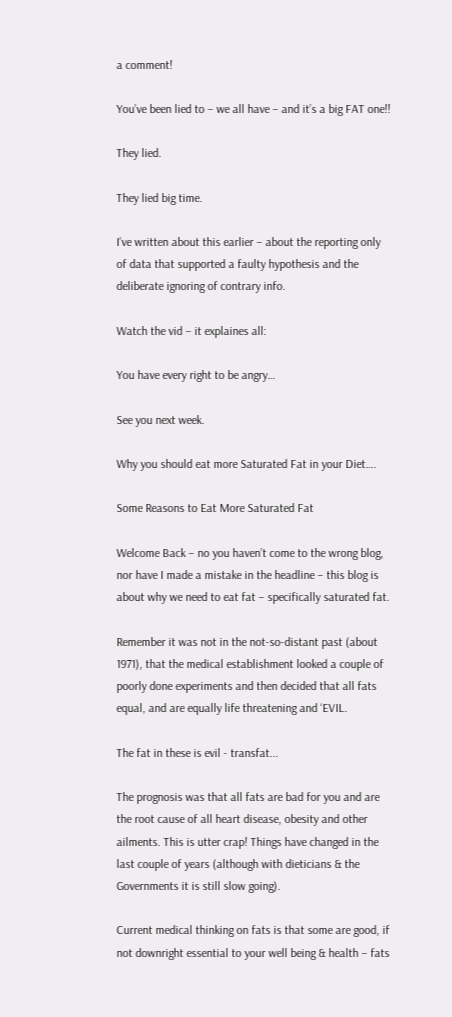a comment!

You’ve been lied to – we all have – and it’s a big FAT one!!

They lied.

They lied big time.

I’ve written about this earlier – about the reporting only of data that supported a faulty hypothesis and the deliberate ignoring of contrary info.

Watch the vid – it explaines all:

You have every right to be angry…

See you next week.

Why you should eat more Saturated Fat in your Diet….

Some Reasons to Eat More Saturated Fat

Welcome Back – no you haven’t come to the wrong blog, nor have I made a mistake in the headline – this blog is about why we need to eat fat – specifically saturated fat.

Remember it was not in the not-so-distant past (about 1971), that the medical establishment looked a couple of poorly done experiments and then decided that all fats equal, and are equally life threatening and ‘EVIL.

The fat in these is evil - transfat...

The prognosis was that all fats are bad for you and are the root cause of all heart disease, obesity and other ailments. This is utter crap! Things have changed in the last couple of years (although with dieticians & the Governments it is still slow going).

Current medical thinking on fats is that some are good, if not downright essential to your well being & health – fats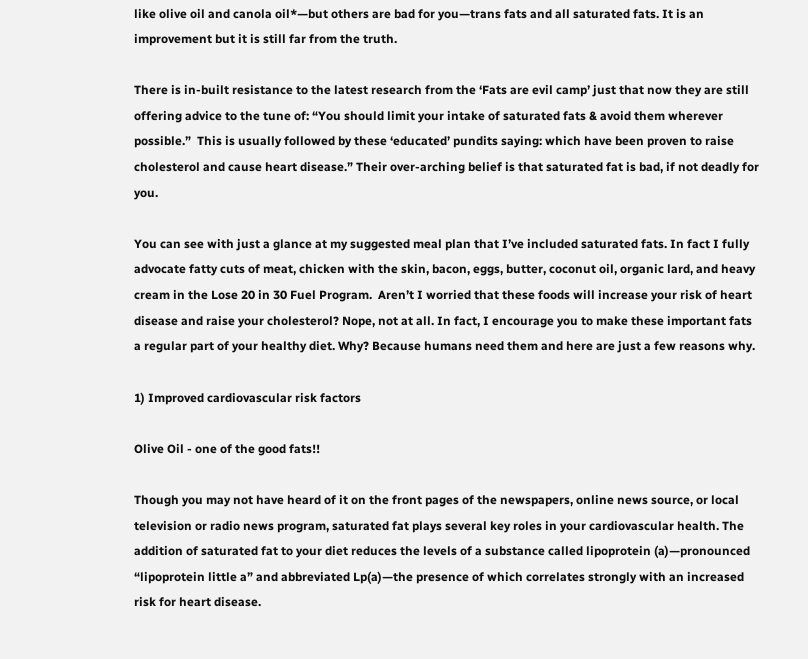like olive oil and canola oil*—but others are bad for you—trans fats and all saturated fats. It is an improvement but it is still far from the truth.

There is in-built resistance to the latest research from the ‘Fats are evil camp’ just that now they are still offering advice to the tune of: “You should limit your intake of saturated fats & avoid them wherever possible.”  This is usually followed by these ‘educated’ pundits saying: which have been proven to raise cholesterol and cause heart disease.” Their over-arching belief is that saturated fat is bad, if not deadly for you.

You can see with just a glance at my suggested meal plan that I’ve included saturated fats. In fact I fully advocate fatty cuts of meat, chicken with the skin, bacon, eggs, butter, coconut oil, organic lard, and heavy cream in the Lose 20 in 30 Fuel Program.  Aren’t I worried that these foods will increase your risk of heart disease and raise your cholesterol? Nope, not at all. In fact, I encourage you to make these important fats a regular part of your healthy diet. Why? Because humans need them and here are just a few reasons why.

1) Improved cardiovascular risk factors

Olive Oil - one of the good fats!!

Though you may not have heard of it on the front pages of the newspapers, online news source, or local television or radio news program, saturated fat plays several key roles in your cardiovascular health. The addition of saturated fat to your diet reduces the levels of a substance called lipoprotein (a)—pronounced “lipoprotein little a” and abbreviated Lp(a)—the presence of which correlates strongly with an increased risk for heart disease.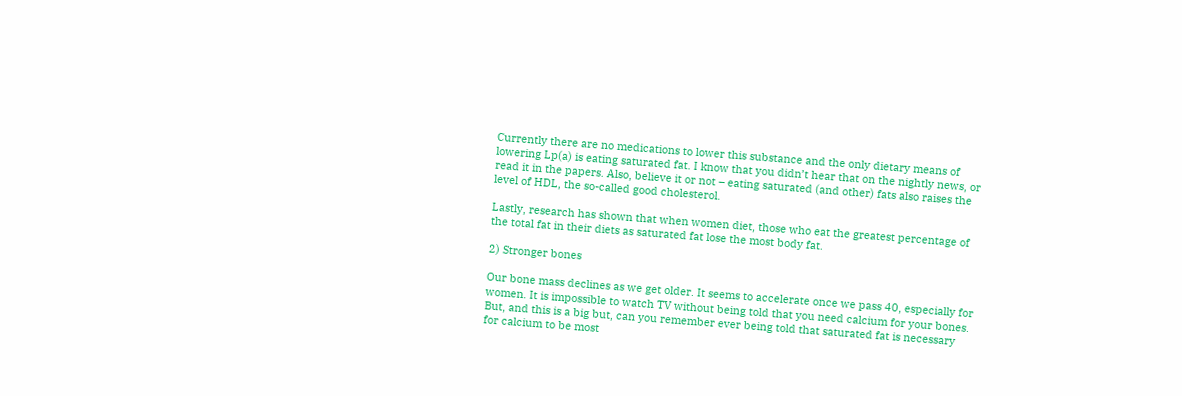Currently there are no medications to lower this substance and the only dietary means of lowering Lp(a) is eating saturated fat. I know that you didn’t hear that on the nightly news, or read it in the papers. Also, believe it or not – eating saturated (and other) fats also raises the level of HDL, the so-called good cholesterol.

Lastly, research has shown that when women diet, those who eat the greatest percentage of the total fat in their diets as saturated fat lose the most body fat.

2) Stronger bones

Our bone mass declines as we get older. It seems to accelerate once we pass 40, especially for women. It is impossible to watch TV without being told that you need calcium for your bones. But, and this is a big but, can you remember ever being told that saturated fat is necessary for calcium to be most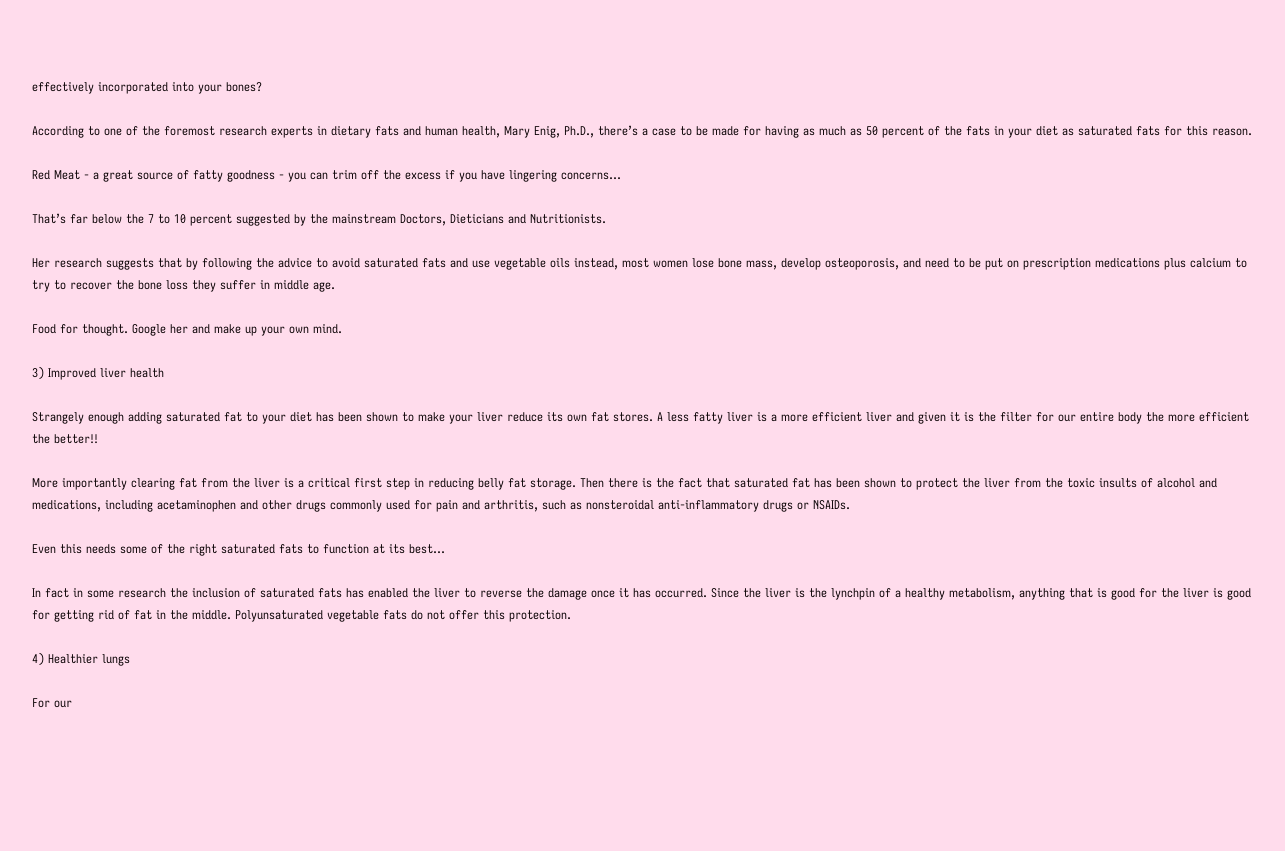effectively incorporated into your bones?

According to one of the foremost research experts in dietary fats and human health, Mary Enig, Ph.D., there’s a case to be made for having as much as 50 percent of the fats in your diet as saturated fats for this reason.

Red Meat - a great source of fatty goodness - you can trim off the excess if you have lingering concerns...

That’s far below the 7 to 10 percent suggested by the mainstream Doctors, Dieticians and Nutritionists.

Her research suggests that by following the advice to avoid saturated fats and use vegetable oils instead, most women lose bone mass, develop osteoporosis, and need to be put on prescription medications plus calcium to try to recover the bone loss they suffer in middle age.

Food for thought. Google her and make up your own mind.

3) Improved liver health

Strangely enough adding saturated fat to your diet has been shown to make your liver reduce its own fat stores. A less fatty liver is a more efficient liver and given it is the filter for our entire body the more efficient the better!!

More importantly clearing fat from the liver is a critical first step in reducing belly fat storage. Then there is the fact that saturated fat has been shown to protect the liver from the toxic insults of alcohol and medications, including acetaminophen and other drugs commonly used for pain and arthritis, such as nonsteroidal anti-inflammatory drugs or NSAIDs.

Even this needs some of the right saturated fats to function at its best...

In fact in some research the inclusion of saturated fats has enabled the liver to reverse the damage once it has occurred. Since the liver is the lynchpin of a healthy metabolism, anything that is good for the liver is good for getting rid of fat in the middle. Polyunsaturated vegetable fats do not offer this protection.

4) Healthier lungs

For our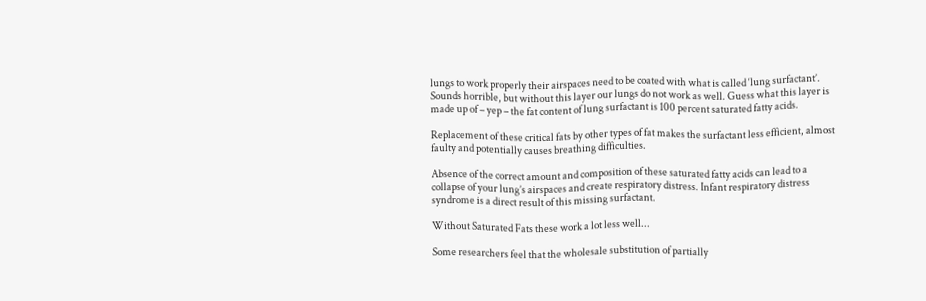lungs to work properly their airspaces need to be coated with what is called ‘lung surfactant’. Sounds horrible, but without this layer our lungs do not work as well. Guess what this layer is made up of – yep – the fat content of lung surfactant is 100 percent saturated fatty acids.

Replacement of these critical fats by other types of fat makes the surfactant less efficient, almost faulty and potentially causes breathing difficulties.

Absence of the correct amount and composition of these saturated fatty acids can lead to a collapse of your lung’s airspaces and create respiratory distress. Infant respiratory distress syndrome is a direct result of this missing surfactant.

Without Saturated Fats these work a lot less well...

Some researchers feel that the wholesale substitution of partially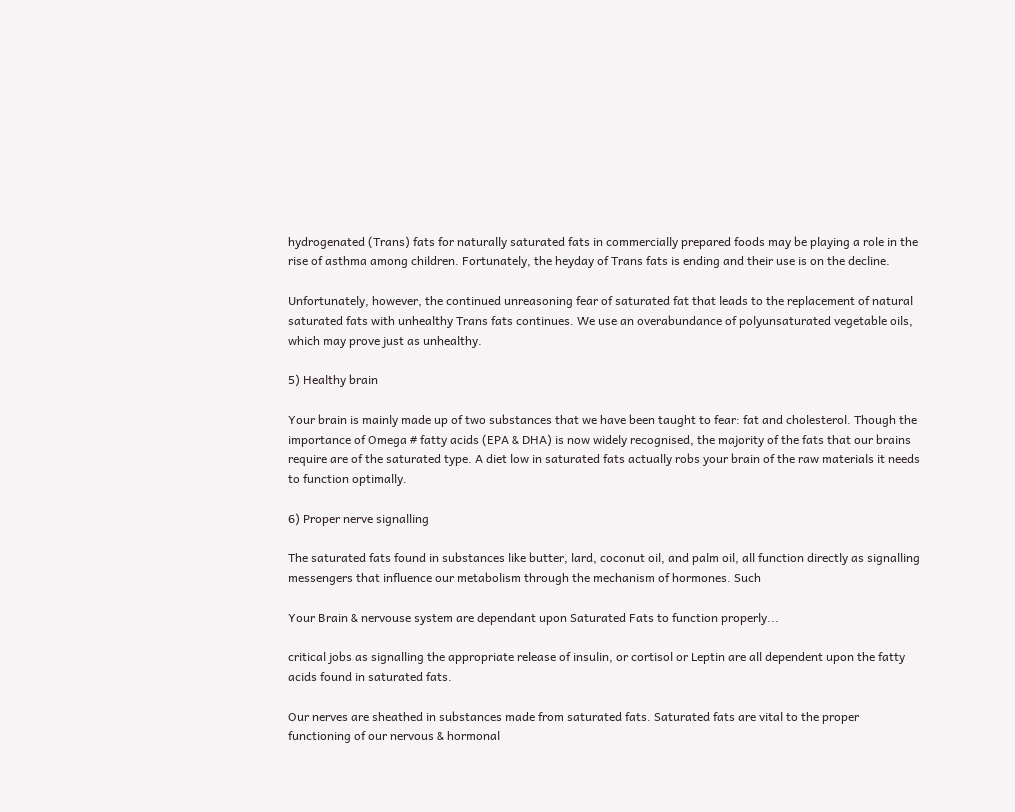hydrogenated (Trans) fats for naturally saturated fats in commercially prepared foods may be playing a role in the rise of asthma among children. Fortunately, the heyday of Trans fats is ending and their use is on the decline.

Unfortunately, however, the continued unreasoning fear of saturated fat that leads to the replacement of natural saturated fats with unhealthy Trans fats continues. We use an overabundance of polyunsaturated vegetable oils, which may prove just as unhealthy.

5) Healthy brain

Your brain is mainly made up of two substances that we have been taught to fear: fat and cholesterol. Though the importance of Omega # fatty acids (EPA & DHA) is now widely recognised, the majority of the fats that our brains require are of the saturated type. A diet low in saturated fats actually robs your brain of the raw materials it needs to function optimally.

6) Proper nerve signalling

The saturated fats found in substances like butter, lard, coconut oil, and palm oil, all function directly as signalling messengers that influence our metabolism through the mechanism of hormones. Such

Your Brain & nervouse system are dependant upon Saturated Fats to function properly...

critical jobs as signalling the appropriate release of insulin, or cortisol or Leptin are all dependent upon the fatty acids found in saturated fats.

Our nerves are sheathed in substances made from saturated fats. Saturated fats are vital to the proper functioning of our nervous & hormonal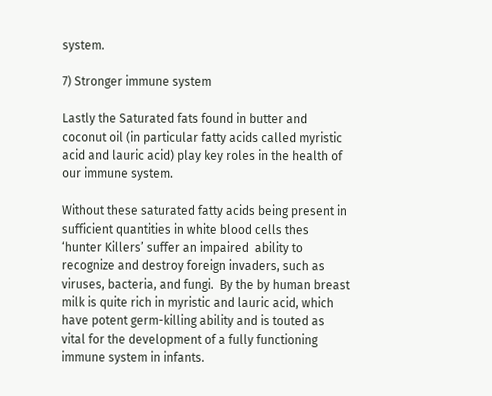system.

7) Stronger immune system

Lastly the Saturated fats found in butter and coconut oil (in particular fatty acids called myristic acid and lauric acid) play key roles in the health of our immune system.

Without these saturated fatty acids being present in sufficient quantities in white blood cells thes ‘hunter Killers’ suffer an impaired  ability to recognize and destroy foreign invaders, such as viruses, bacteria, and fungi.  By the by human breast milk is quite rich in myristic and lauric acid, which have potent germ-killing ability and is touted as vital for the development of a fully functioning immune system in infants.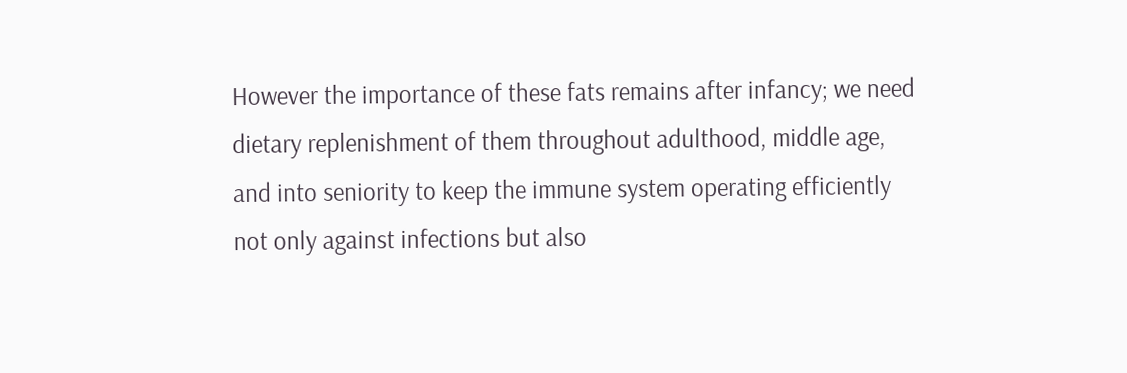However the importance of these fats remains after infancy; we need dietary replenishment of them throughout adulthood, middle age, and into seniority to keep the immune system operating efficiently not only against infections but also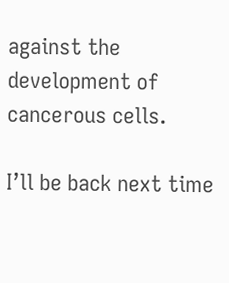against the development of cancerous cells.

I’ll be back next time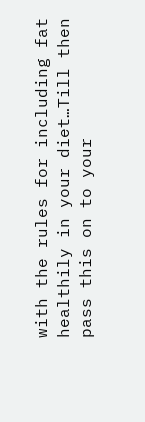with the rules for including fat healthily in your diet…Till then pass this on to your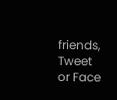friends, Tweet or Face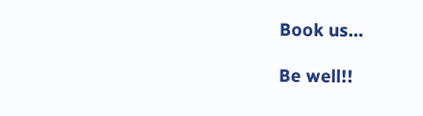Book us…

Be well!!